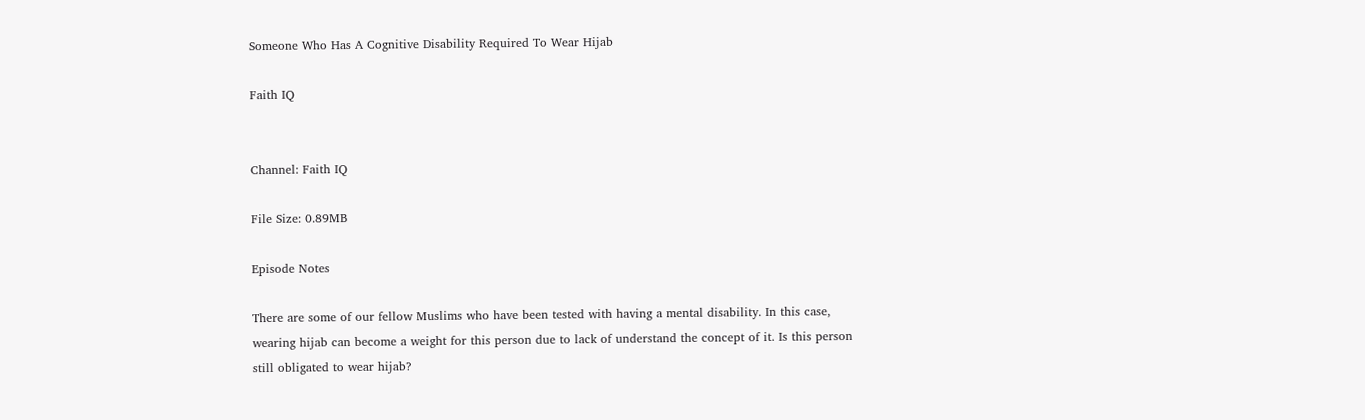Someone Who Has A Cognitive Disability Required To Wear Hijab

Faith IQ


Channel: Faith IQ

File Size: 0.89MB

Episode Notes

There are some of our fellow Muslims who have been tested with having a mental disability. In this case, wearing hijab can become a weight for this person due to lack of understand the concept of it. Is this person still obligated to wear hijab?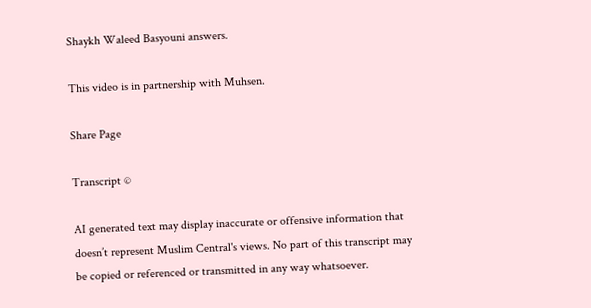Shaykh Waleed Basyouni answers.

This video is in partnership with Muhsen.

Share Page

Transcript ©

AI generated text may display inaccurate or offensive information that doesn’t represent Muslim Central's views. No part of this transcript may be copied or referenced or transmitted in any way whatsoever.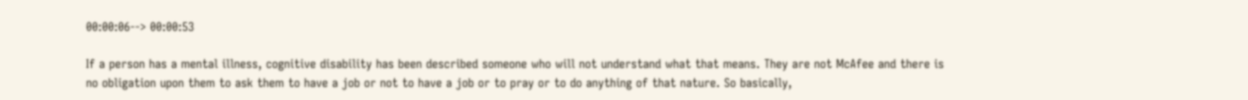00:00:06--> 00:00:53

If a person has a mental illness, cognitive disability has been described someone who will not understand what that means. They are not McAfee and there is no obligation upon them to ask them to have a job or not to have a job or to pray or to do anything of that nature. So basically,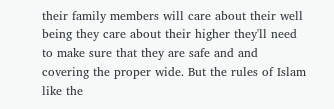their family members will care about their well being they care about their higher they'll need to make sure that they are safe and and covering the proper wide. But the rules of Islam like the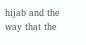hijab and the way that the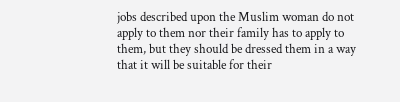jobs described upon the Muslim woman do not apply to them nor their family has to apply to them, but they should be dressed them in a way that it will be suitable for their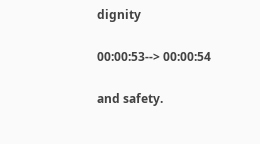dignity

00:00:53--> 00:00:54

and safety.